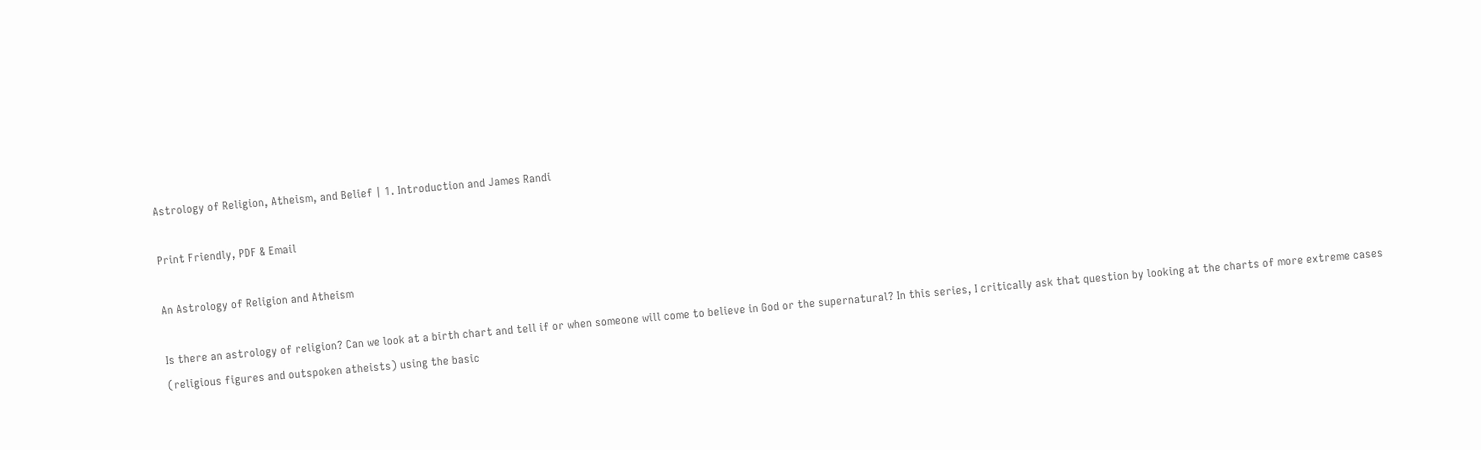Astrology of Religion, Atheism, and Belief | 1. Introduction and James Randi

Print Friendly, PDF & Email

An Astrology of Religion and Atheism

Is there an astrology of religion? Can we look at a birth chart and tell if or when someone will come to believe in God or the supernatural? In this series, I critically ask that question by looking at the charts of more extreme cases (religious figures and outspoken atheists) using the basic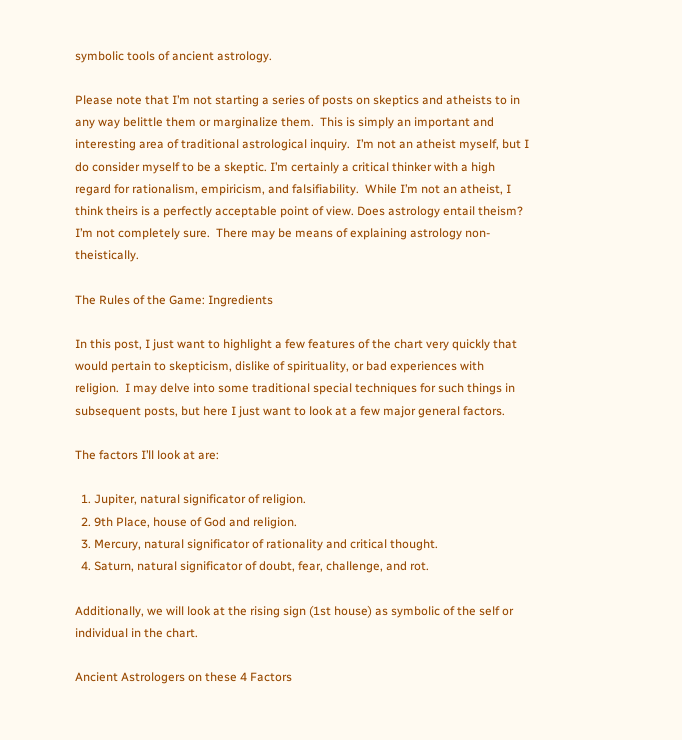symbolic tools of ancient astrology.

Please note that I’m not starting a series of posts on skeptics and atheists to in any way belittle them or marginalize them.  This is simply an important and interesting area of traditional astrological inquiry.  I’m not an atheist myself, but I do consider myself to be a skeptic. I’m certainly a critical thinker with a high regard for rationalism, empiricism, and falsifiability.  While I’m not an atheist, I think theirs is a perfectly acceptable point of view. Does astrology entail theism?  I’m not completely sure.  There may be means of explaining astrology non-theistically.

The Rules of the Game: Ingredients

In this post, I just want to highlight a few features of the chart very quickly that would pertain to skepticism, dislike of spirituality, or bad experiences with religion.  I may delve into some traditional special techniques for such things in subsequent posts, but here I just want to look at a few major general factors.

The factors I’ll look at are:

  1. Jupiter, natural significator of religion.
  2. 9th Place, house of God and religion.
  3. Mercury, natural significator of rationality and critical thought.
  4. Saturn, natural significator of doubt, fear, challenge, and rot.

Additionally, we will look at the rising sign (1st house) as symbolic of the self or individual in the chart.

Ancient Astrologers on these 4 Factors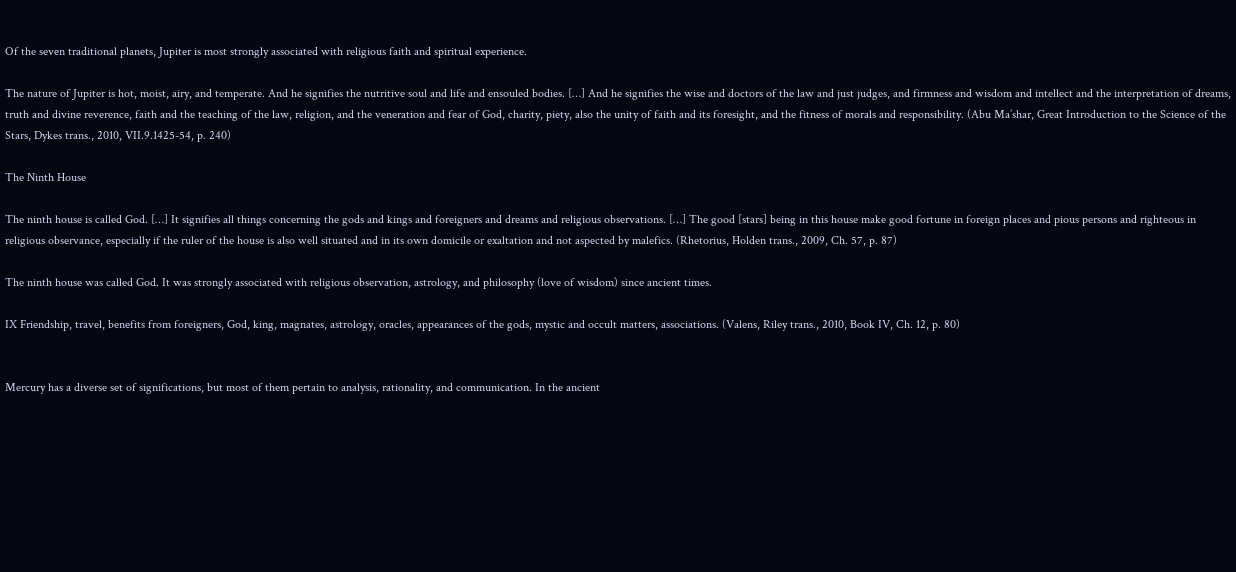Of the seven traditional planets, Jupiter is most strongly associated with religious faith and spiritual experience.

The nature of Jupiter is hot, moist, airy, and temperate. And he signifies the nutritive soul and life and ensouled bodies. […] And he signifies the wise and doctors of the law and just judges, and firmness and wisdom and intellect and the interpretation of dreams, truth and divine reverence, faith and the teaching of the law, religion, and the veneration and fear of God, charity, piety, also the unity of faith and its foresight, and the fitness of morals and responsibility. (Abu Ma’shar, Great Introduction to the Science of the Stars, Dykes trans., 2010, VII.9.1425-54, p. 240)

The Ninth House

The ninth house is called God. […] It signifies all things concerning the gods and kings and foreigners and dreams and religious observations. […] The good [stars] being in this house make good fortune in foreign places and pious persons and righteous in religious observance, especially if the ruler of the house is also well situated and in its own domicile or exaltation and not aspected by malefics. (Rhetorius, Holden trans., 2009, Ch. 57, p. 87)

The ninth house was called God. It was strongly associated with religious observation, astrology, and philosophy (love of wisdom) since ancient times.

IX Friendship, travel, benefits from foreigners, God, king, magnates, astrology, oracles, appearances of the gods, mystic and occult matters, associations. (Valens, Riley trans., 2010, Book IV, Ch. 12, p. 80)


Mercury has a diverse set of significations, but most of them pertain to analysis, rationality, and communication. In the ancient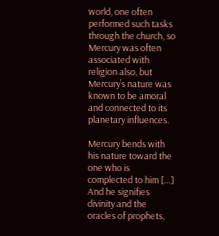world, one often performed such tasks through the church, so Mercury was often associated with religion also, but Mercury’s nature was known to be amoral and connected to its planetary influences.

Mercury bends with his nature toward the one who is complected to him […] And he signifies divinity and the oracles of prophets,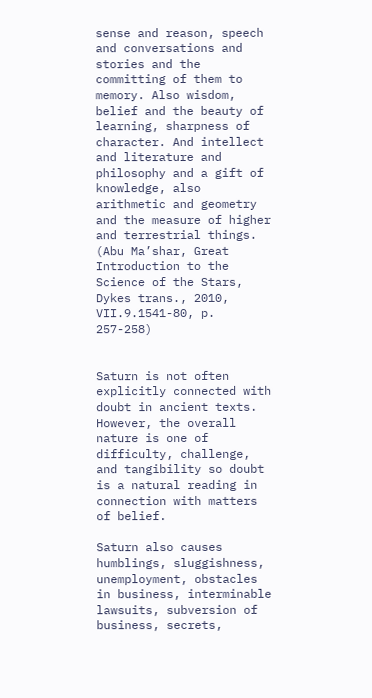sense and reason, speech and conversations and stories and the committing of them to memory. Also wisdom, belief and the beauty of learning, sharpness of character. And intellect and literature and philosophy and a gift of knowledge, also arithmetic and geometry and the measure of higher and terrestrial things. (Abu Ma’shar, Great Introduction to the Science of the Stars, Dykes trans., 2010, VII.9.1541-80, p. 257-258)


Saturn is not often explicitly connected with doubt in ancient texts. However, the overall nature is one of difficulty, challenge, and tangibility so doubt is a natural reading in connection with matters of belief.

Saturn also causes humblings, sluggishness, unemployment, obstacles in business, interminable lawsuits, subversion of business, secrets,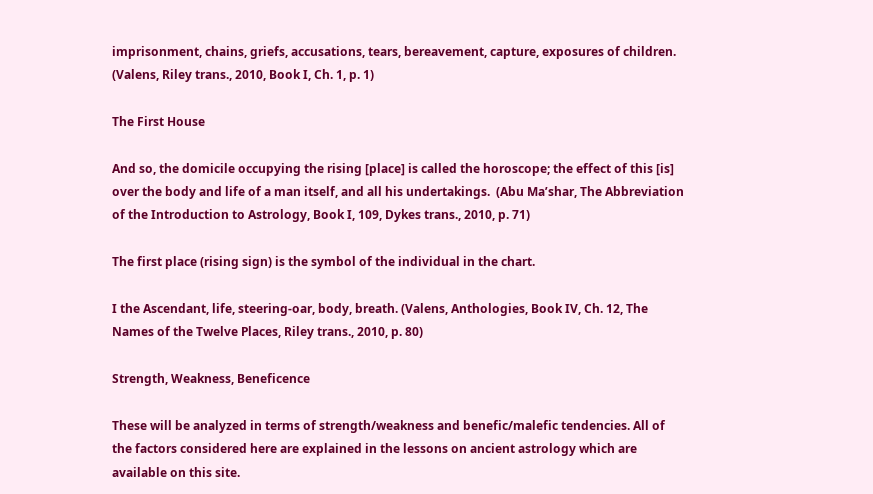imprisonment, chains, griefs, accusations, tears, bereavement, capture, exposures of children.  (Valens, Riley trans., 2010, Book I, Ch. 1, p. 1)

The First House

And so, the domicile occupying the rising [place] is called the horoscope; the effect of this [is] over the body and life of a man itself, and all his undertakings.  (Abu Ma’shar, The Abbreviation of the Introduction to Astrology, Book I, 109, Dykes trans., 2010, p. 71)

The first place (rising sign) is the symbol of the individual in the chart.

I the Ascendant, life, steering-oar, body, breath. (Valens, Anthologies, Book IV, Ch. 12, The Names of the Twelve Places, Riley trans., 2010, p. 80)

Strength, Weakness, Beneficence

These will be analyzed in terms of strength/weakness and benefic/malefic tendencies. All of the factors considered here are explained in the lessons on ancient astrology which are available on this site.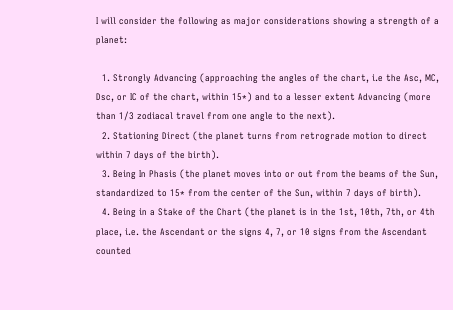I will consider the following as major considerations showing a strength of a planet:

  1. Strongly Advancing (approaching the angles of the chart, i.e the Asc, MC, Dsc, or IC of the chart, within 15*) and to a lesser extent Advancing (more than 1/3 zodiacal travel from one angle to the next).
  2. Stationing Direct (the planet turns from retrograde motion to direct within 7 days of the birth).
  3. Being In Phasis (the planet moves into or out from the beams of the Sun, standardized to 15* from the center of the Sun, within 7 days of birth).
  4. Being in a Stake of the Chart (the planet is in the 1st, 10th, 7th, or 4th place, i.e. the Ascendant or the signs 4, 7, or 10 signs from the Ascendant counted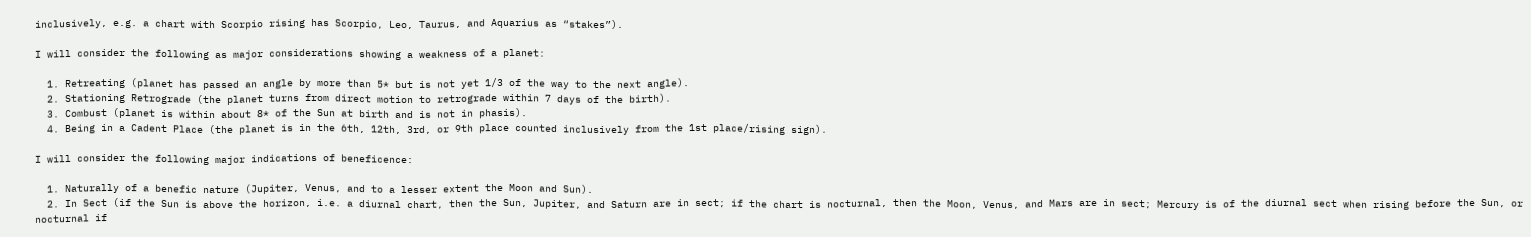inclusively, e.g. a chart with Scorpio rising has Scorpio, Leo, Taurus, and Aquarius as “stakes”).

I will consider the following as major considerations showing a weakness of a planet:

  1. Retreating (planet has passed an angle by more than 5* but is not yet 1/3 of the way to the next angle).
  2. Stationing Retrograde (the planet turns from direct motion to retrograde within 7 days of the birth).
  3. Combust (planet is within about 8* of the Sun at birth and is not in phasis).
  4. Being in a Cadent Place (the planet is in the 6th, 12th, 3rd, or 9th place counted inclusively from the 1st place/rising sign).

I will consider the following major indications of beneficence:

  1. Naturally of a benefic nature (Jupiter, Venus, and to a lesser extent the Moon and Sun).
  2. In Sect (if the Sun is above the horizon, i.e. a diurnal chart, then the Sun, Jupiter, and Saturn are in sect; if the chart is nocturnal, then the Moon, Venus, and Mars are in sect; Mercury is of the diurnal sect when rising before the Sun, or nocturnal if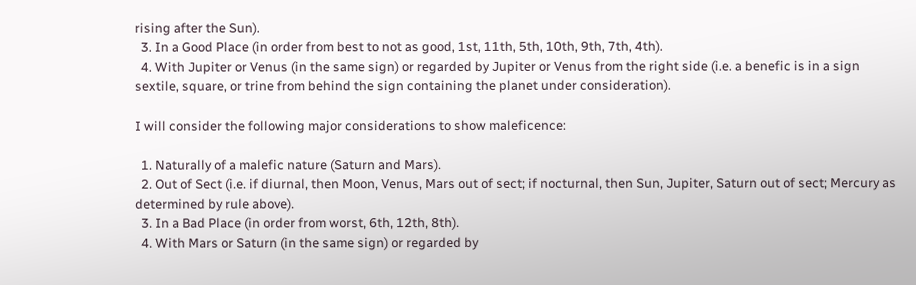rising after the Sun).
  3. In a Good Place (in order from best to not as good, 1st, 11th, 5th, 10th, 9th, 7th, 4th).
  4. With Jupiter or Venus (in the same sign) or regarded by Jupiter or Venus from the right side (i.e. a benefic is in a sign sextile, square, or trine from behind the sign containing the planet under consideration).

I will consider the following major considerations to show maleficence:

  1. Naturally of a malefic nature (Saturn and Mars).
  2. Out of Sect (i.e. if diurnal, then Moon, Venus, Mars out of sect; if nocturnal, then Sun, Jupiter, Saturn out of sect; Mercury as determined by rule above).
  3. In a Bad Place (in order from worst, 6th, 12th, 8th).
  4. With Mars or Saturn (in the same sign) or regarded by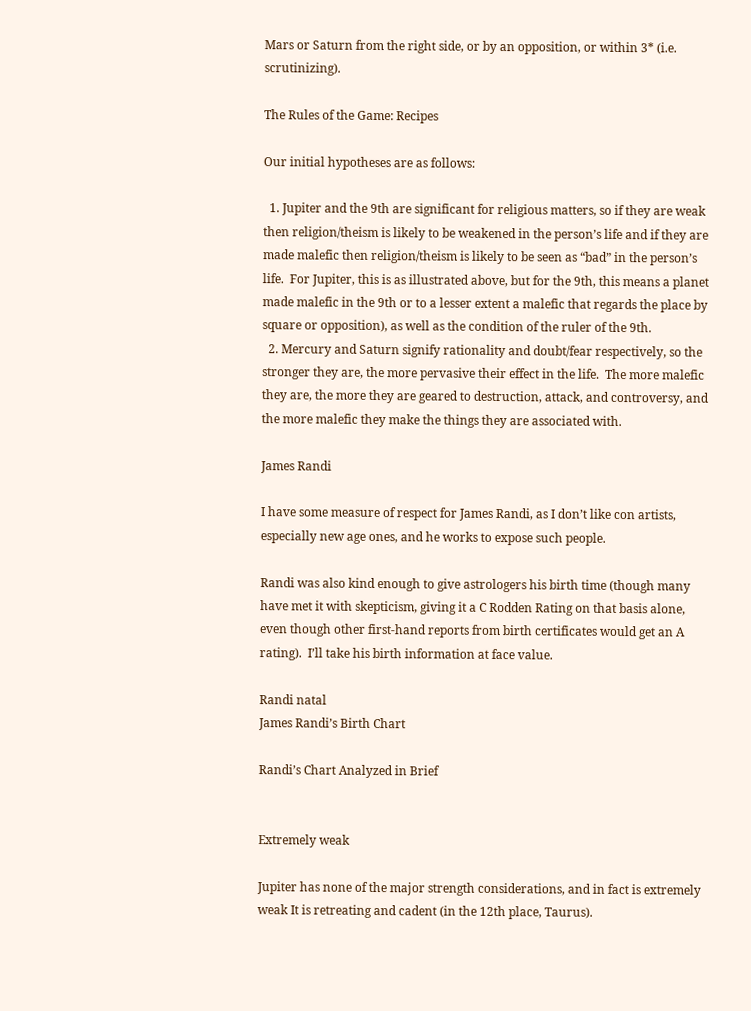Mars or Saturn from the right side, or by an opposition, or within 3* (i.e. scrutinizing).

The Rules of the Game: Recipes

Our initial hypotheses are as follows:

  1. Jupiter and the 9th are significant for religious matters, so if they are weak then religion/theism is likely to be weakened in the person’s life and if they are made malefic then religion/theism is likely to be seen as “bad” in the person’s life.  For Jupiter, this is as illustrated above, but for the 9th, this means a planet made malefic in the 9th or to a lesser extent a malefic that regards the place by square or opposition), as well as the condition of the ruler of the 9th.
  2. Mercury and Saturn signify rationality and doubt/fear respectively, so the stronger they are, the more pervasive their effect in the life.  The more malefic they are, the more they are geared to destruction, attack, and controversy, and the more malefic they make the things they are associated with.

James Randi

I have some measure of respect for James Randi, as I don’t like con artists, especially new age ones, and he works to expose such people.

Randi was also kind enough to give astrologers his birth time (though many have met it with skepticism, giving it a C Rodden Rating on that basis alone, even though other first-hand reports from birth certificates would get an A rating).  I’ll take his birth information at face value.

Randi natal
James Randi’s Birth Chart

Randi’s Chart Analyzed in Brief


Extremely weak

Jupiter has none of the major strength considerations, and in fact is extremely weak It is retreating and cadent (in the 12th place, Taurus).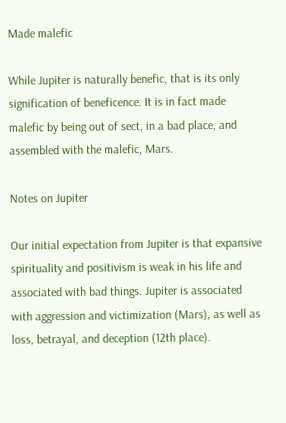Made malefic

While Jupiter is naturally benefic, that is its only signification of beneficence. It is in fact made malefic by being out of sect, in a bad place, and assembled with the malefic, Mars.

Notes on Jupiter

Our initial expectation from Jupiter is that expansive spirituality and positivism is weak in his life and associated with bad things. Jupiter is associated with aggression and victimization (Mars), as well as loss, betrayal, and deception (12th place).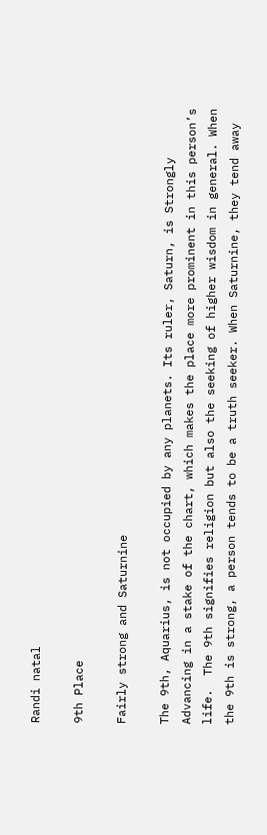Randi natal

9th Place

Fairly strong and Saturnine

The 9th, Aquarius, is not occupied by any planets. Its ruler, Saturn, is Strongly Advancing in a stake of the chart, which makes the place more prominent in this person’s life.  The 9th signifies religion but also the seeking of higher wisdom in general. When the 9th is strong, a person tends to be a truth seeker. When Saturnine, they tend away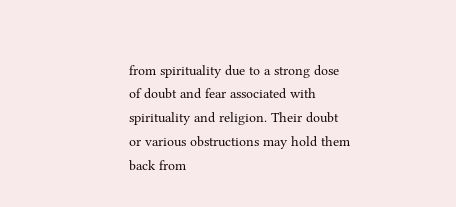from spirituality due to a strong dose of doubt and fear associated with spirituality and religion. Their doubt or various obstructions may hold them back from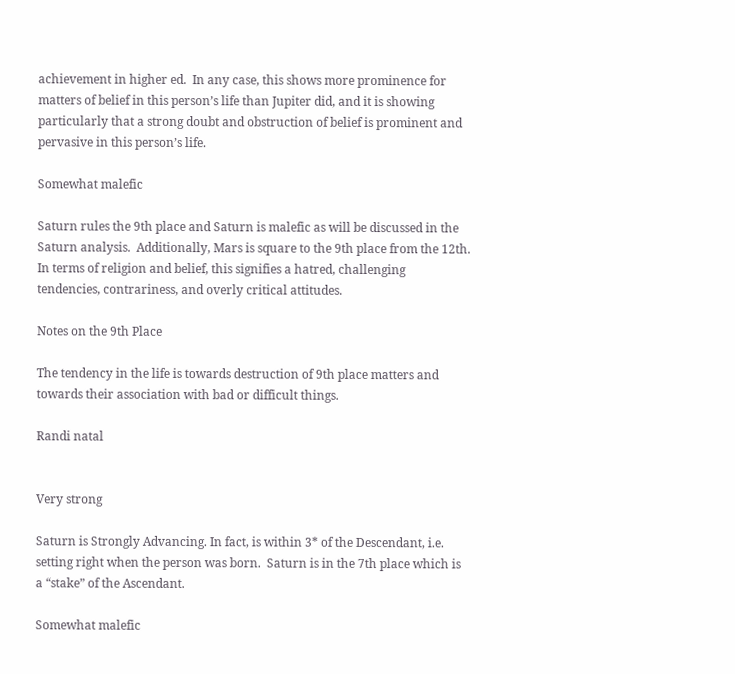achievement in higher ed.  In any case, this shows more prominence for matters of belief in this person’s life than Jupiter did, and it is showing particularly that a strong doubt and obstruction of belief is prominent and pervasive in this person’s life.

Somewhat malefic

Saturn rules the 9th place and Saturn is malefic as will be discussed in the Saturn analysis.  Additionally, Mars is square to the 9th place from the 12th.  In terms of religion and belief, this signifies a hatred, challenging tendencies, contrariness, and overly critical attitudes.

Notes on the 9th Place

The tendency in the life is towards destruction of 9th place matters and towards their association with bad or difficult things.

Randi natal


Very strong

Saturn is Strongly Advancing. In fact, is within 3* of the Descendant, i.e. setting right when the person was born.  Saturn is in the 7th place which is a “stake” of the Ascendant.

Somewhat malefic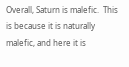Overall, Saturn is malefic.  This is because it is naturally malefic, and here it is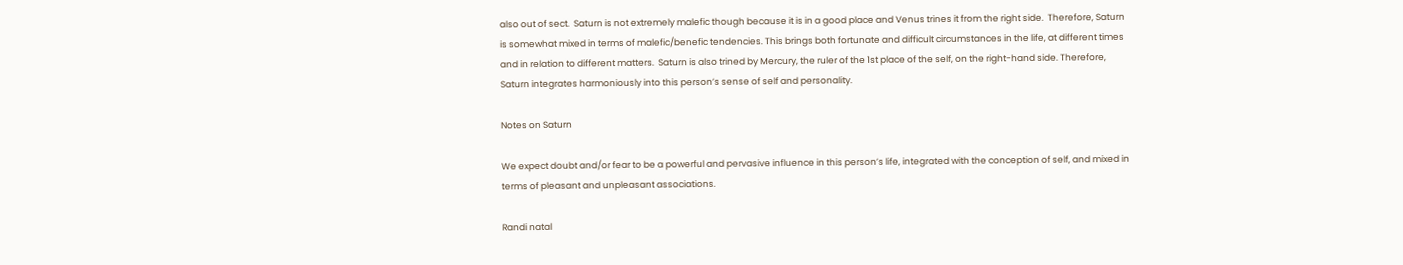also out of sect.  Saturn is not extremely malefic though because it is in a good place and Venus trines it from the right side.  Therefore, Saturn is somewhat mixed in terms of malefic/benefic tendencies. This brings both fortunate and difficult circumstances in the life, at different times and in relation to different matters.  Saturn is also trined by Mercury, the ruler of the 1st place of the self, on the right-hand side. Therefore, Saturn integrates harmoniously into this person’s sense of self and personality.

Notes on Saturn

We expect doubt and/or fear to be a powerful and pervasive influence in this person’s life, integrated with the conception of self, and mixed in terms of pleasant and unpleasant associations.

Randi natal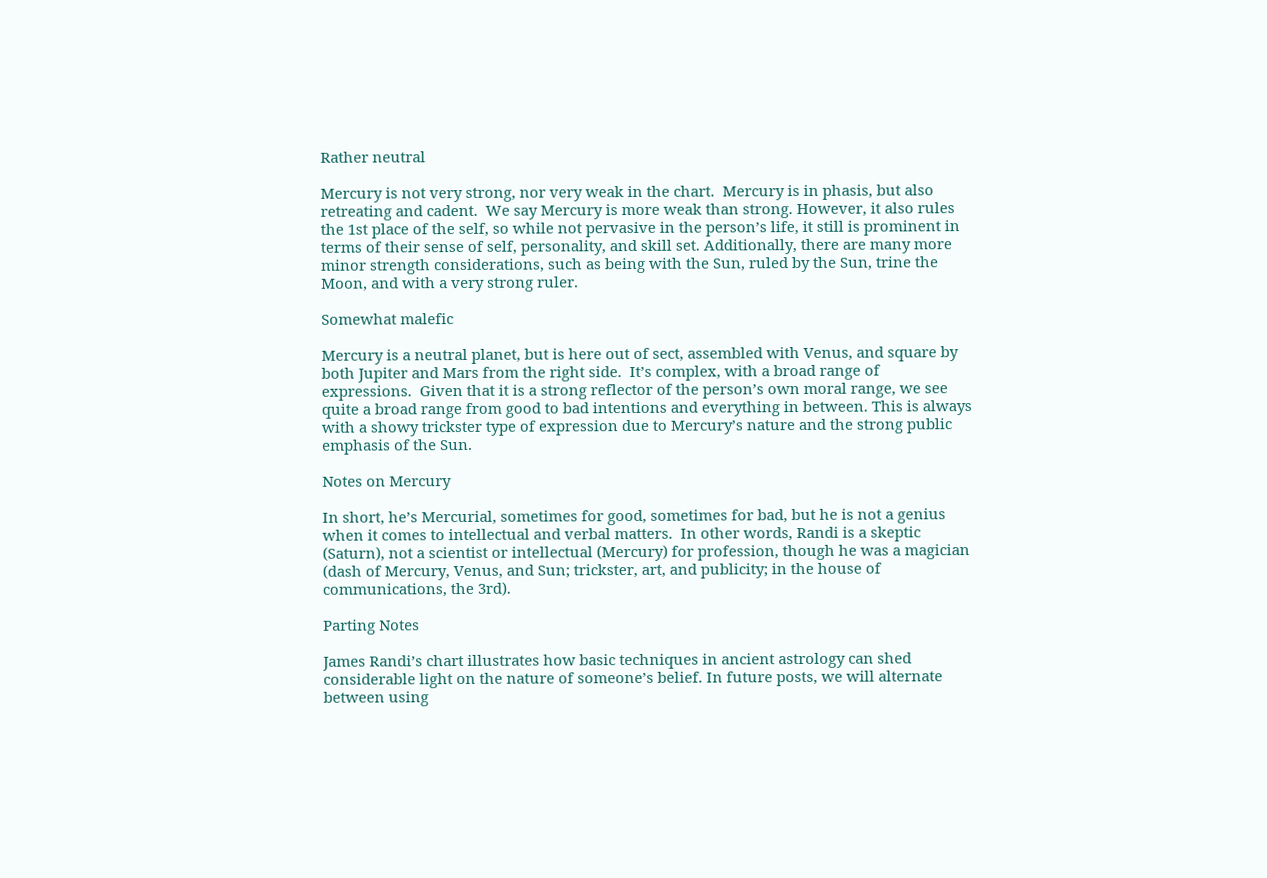Rather neutral

Mercury is not very strong, nor very weak in the chart.  Mercury is in phasis, but also retreating and cadent.  We say Mercury is more weak than strong. However, it also rules the 1st place of the self, so while not pervasive in the person’s life, it still is prominent in terms of their sense of self, personality, and skill set. Additionally, there are many more minor strength considerations, such as being with the Sun, ruled by the Sun, trine the Moon, and with a very strong ruler.

Somewhat malefic

Mercury is a neutral planet, but is here out of sect, assembled with Venus, and square by both Jupiter and Mars from the right side.  It’s complex, with a broad range of expressions.  Given that it is a strong reflector of the person’s own moral range, we see quite a broad range from good to bad intentions and everything in between. This is always with a showy trickster type of expression due to Mercury’s nature and the strong public emphasis of the Sun.

Notes on Mercury

In short, he’s Mercurial, sometimes for good, sometimes for bad, but he is not a genius when it comes to intellectual and verbal matters.  In other words, Randi is a skeptic (Saturn), not a scientist or intellectual (Mercury) for profession, though he was a magician (dash of Mercury, Venus, and Sun; trickster, art, and publicity; in the house of communications, the 3rd).

Parting Notes

James Randi’s chart illustrates how basic techniques in ancient astrology can shed considerable light on the nature of someone’s belief. In future posts, we will alternate between using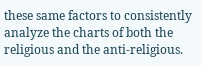these same factors to consistently analyze the charts of both the religious and the anti-religious.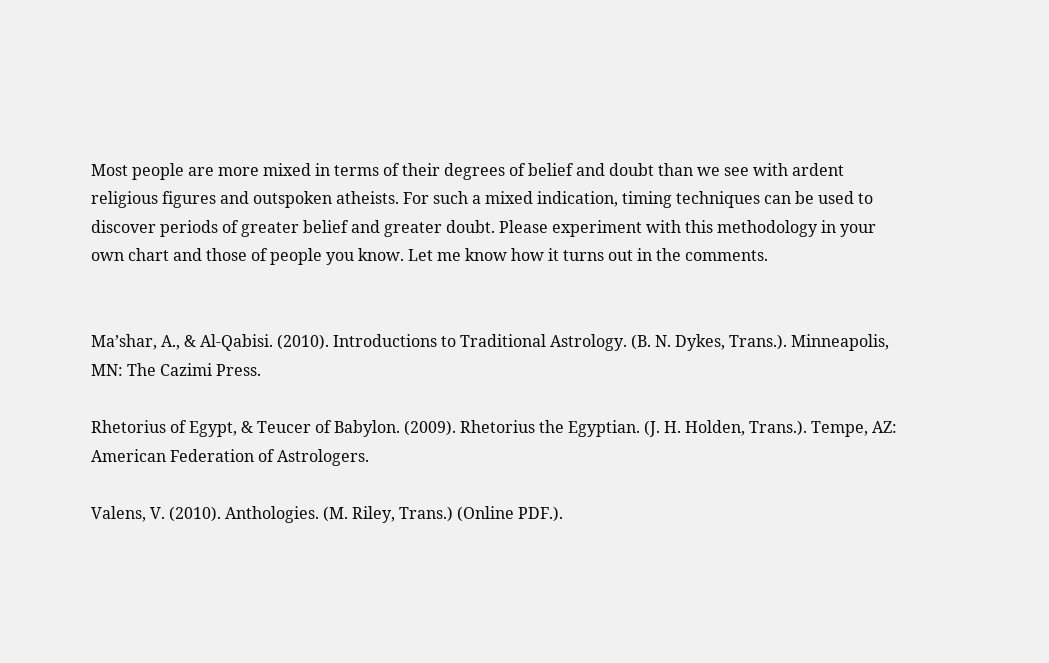Most people are more mixed in terms of their degrees of belief and doubt than we see with ardent religious figures and outspoken atheists. For such a mixed indication, timing techniques can be used to discover periods of greater belief and greater doubt. Please experiment with this methodology in your own chart and those of people you know. Let me know how it turns out in the comments.


Ma’shar, A., & Al-Qabisi. (2010). Introductions to Traditional Astrology. (B. N. Dykes, Trans.). Minneapolis, MN: The Cazimi Press.

Rhetorius of Egypt, & Teucer of Babylon. (2009). Rhetorius the Egyptian. (J. H. Holden, Trans.). Tempe, AZ: American Federation of Astrologers.

Valens, V. (2010). Anthologies. (M. Riley, Trans.) (Online PDF.).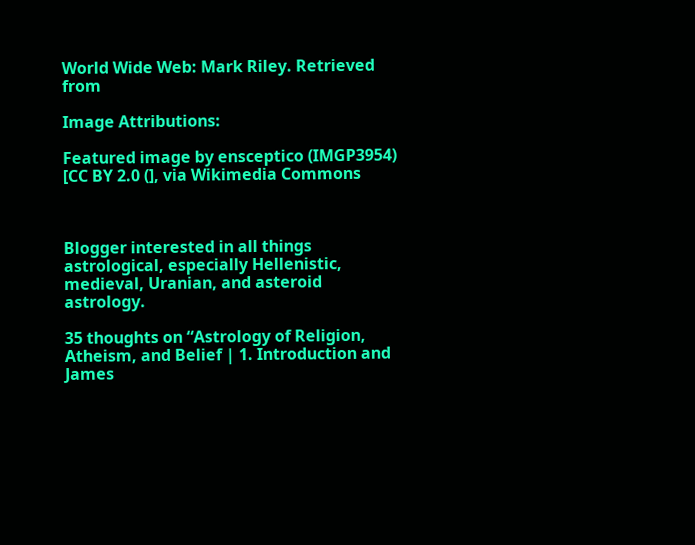World Wide Web: Mark Riley. Retrieved from

Image Attributions:

Featured image by ensceptico (IMGP3954) [CC BY 2.0 (], via Wikimedia Commons



Blogger interested in all things astrological, especially Hellenistic, medieval, Uranian, and asteroid astrology.

35 thoughts on “Astrology of Religion, Atheism, and Belief | 1. Introduction and James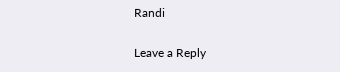Randi

Leave a Reply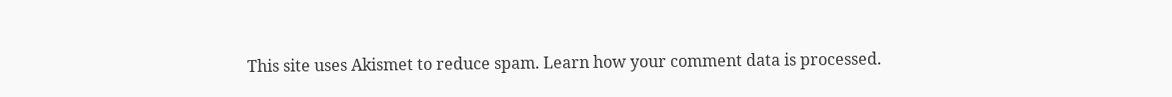This site uses Akismet to reduce spam. Learn how your comment data is processed.